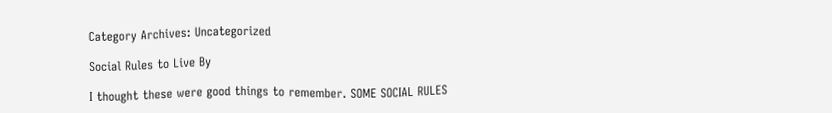Category Archives: Uncategorized

Social Rules to Live By

I thought these were good things to remember. SOME SOCIAL RULES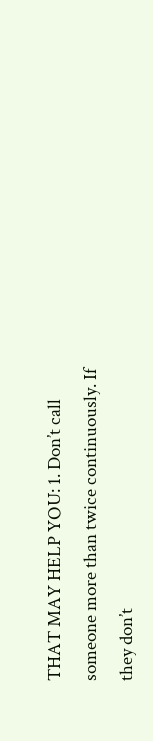THAT MAY HELP YOU: 1. Don’t call someone more than twice continuously. If they don’t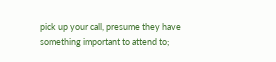pick up your call, presume they have something important to attend to;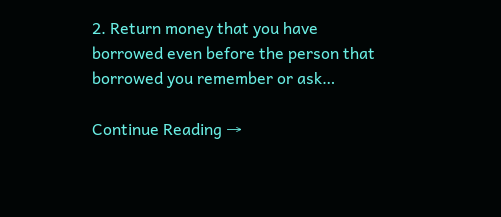2. Return money that you have borrowed even before the person that borrowed you remember or ask…

Continue Reading →